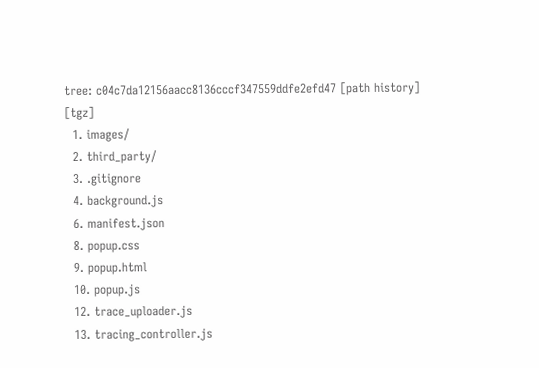tree: c04c7da12156aacc8136cccf347559ddfe2efd47 [path history] [tgz]
  1. images/
  2. third_party/
  3. .gitignore
  4. background.js
  6. manifest.json
  8. popup.css
  9. popup.html
  10. popup.js
  12. trace_uploader.js
  13. tracing_controller.js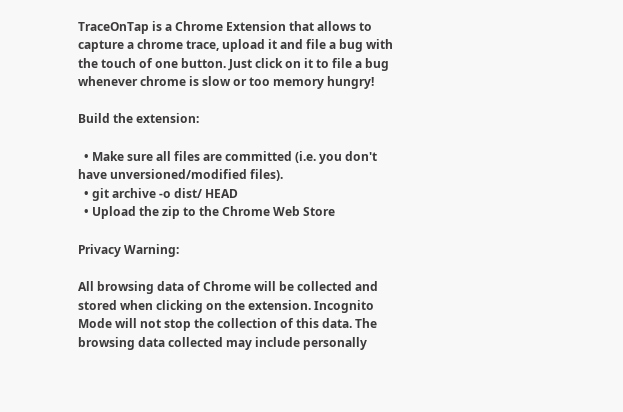TraceOnTap is a Chrome Extension that allows to capture a chrome trace, upload it and file a bug with the touch of one button. Just click on it to file a bug whenever chrome is slow or too memory hungry!

Build the extension:

  • Make sure all files are committed (i.e. you don't have unversioned/modified files).
  • git archive -o dist/ HEAD
  • Upload the zip to the Chrome Web Store

Privacy Warning:

All browsing data of Chrome will be collected and stored when clicking on the extension. Incognito Mode will not stop the collection of this data. The browsing data collected may include personally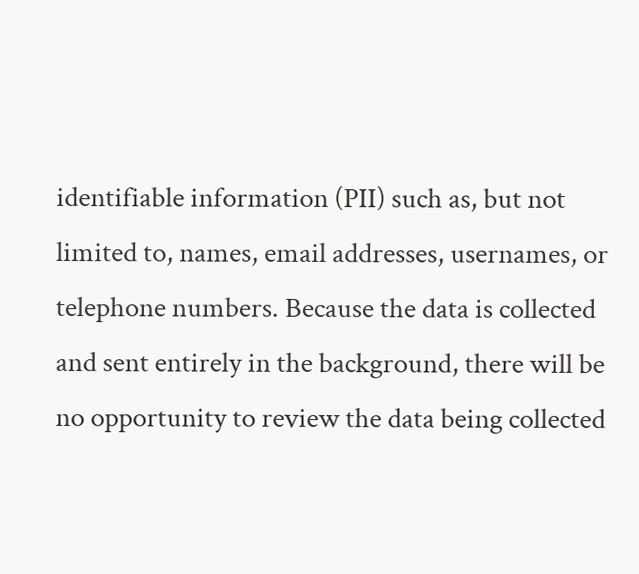identifiable information (PII) such as, but not limited to, names, email addresses, usernames, or telephone numbers. Because the data is collected and sent entirely in the background, there will be no opportunity to review the data being collected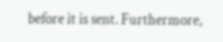before it is sent. Furthermore,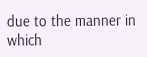due to the manner in which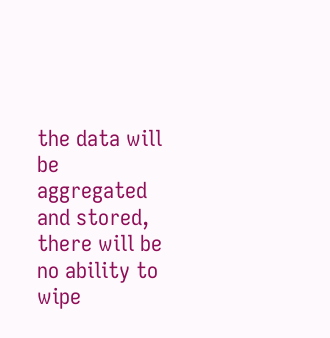the data will be aggregated and stored, there will be no ability to wipe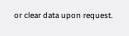or clear data upon request.